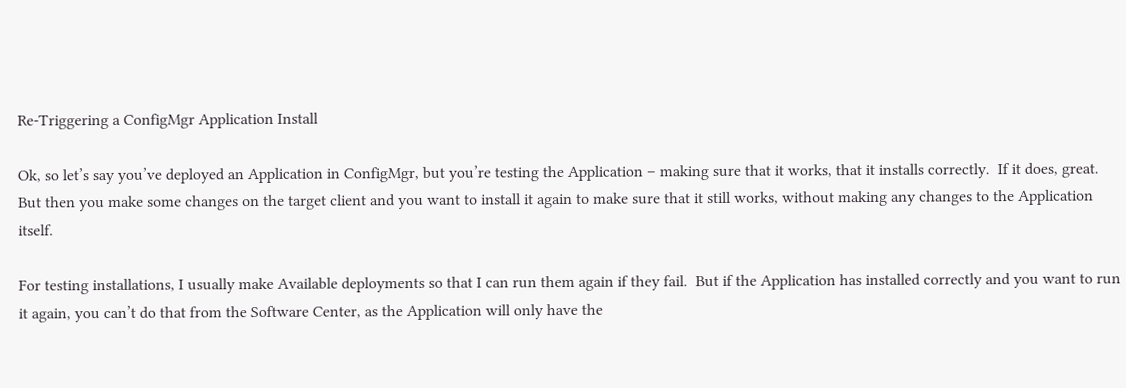Re-Triggering a ConfigMgr Application Install

Ok, so let’s say you’ve deployed an Application in ConfigMgr, but you’re testing the Application – making sure that it works, that it installs correctly.  If it does, great.  But then you make some changes on the target client and you want to install it again to make sure that it still works, without making any changes to the Application itself.

For testing installations, I usually make Available deployments so that I can run them again if they fail.  But if the Application has installed correctly and you want to run it again, you can’t do that from the Software Center, as the Application will only have the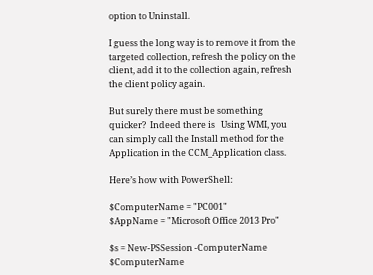option to Uninstall.

I guess the long way is to remove it from the targeted collection, refresh the policy on the client, add it to the collection again, refresh the client policy again.

But surely there must be something quicker?  Indeed there is   Using WMI, you can simply call the Install method for the Application in the CCM_Application class.

Here’s how with PowerShell:

$ComputerName = "PC001"
$AppName = "Microsoft Office 2013 Pro"

$s = New-PSSession -ComputerName $ComputerName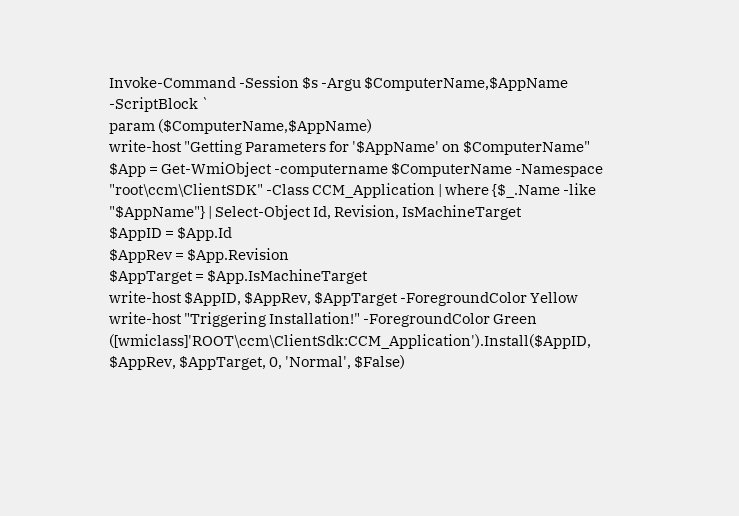Invoke-Command -Session $s -Argu $ComputerName,$AppName -ScriptBlock `
param ($ComputerName,$AppName)
write-host "Getting Parameters for '$AppName' on $ComputerName"
$App = Get-WmiObject -computername $ComputerName -Namespace "root\ccm\ClientSDK" -Class CCM_Application | where {$_.Name -like "$AppName"} | Select-Object Id, Revision, IsMachineTarget
$AppID = $App.Id
$AppRev = $App.Revision
$AppTarget = $App.IsMachineTarget
write-host $AppID, $AppRev, $AppTarget -ForegroundColor Yellow
write-host "Triggering Installation!" -ForegroundColor Green
([wmiclass]'ROOT\ccm\ClientSdk:CCM_Application').Install($AppID, $AppRev, $AppTarget, 0, 'Normal', $False)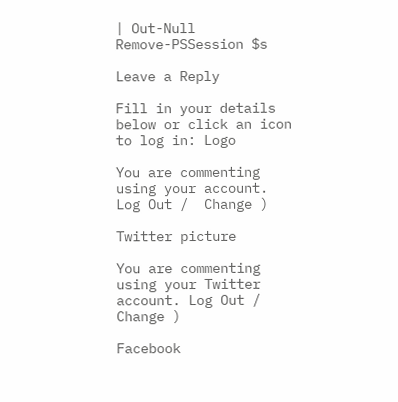| Out-Null
Remove-PSSession $s

Leave a Reply

Fill in your details below or click an icon to log in: Logo

You are commenting using your account. Log Out /  Change )

Twitter picture

You are commenting using your Twitter account. Log Out /  Change )

Facebook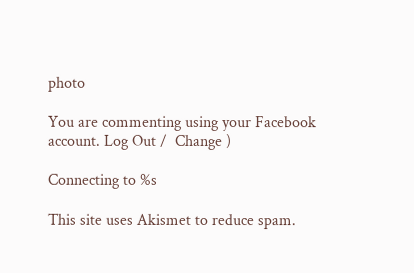photo

You are commenting using your Facebook account. Log Out /  Change )

Connecting to %s

This site uses Akismet to reduce spam.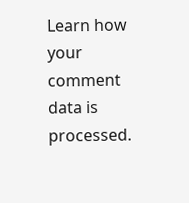Learn how your comment data is processed.